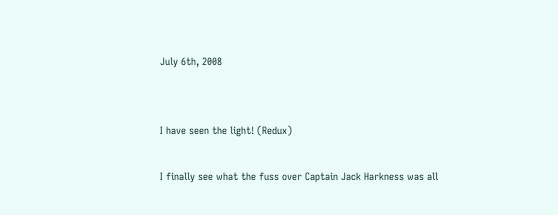July 6th, 2008


I have seen the light! (Redux)

I finally see what the fuss over Captain Jack Harkness was all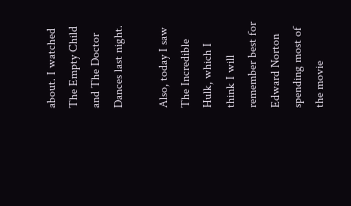about. I watched The Empty Child and The Doctor Dances last night.

Also, today I saw The Incredible Hulk, which I think I will remember best for Edward Norton spending most of the movie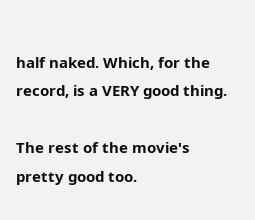half naked. Which, for the record, is a VERY good thing.

The rest of the movie's pretty good too.